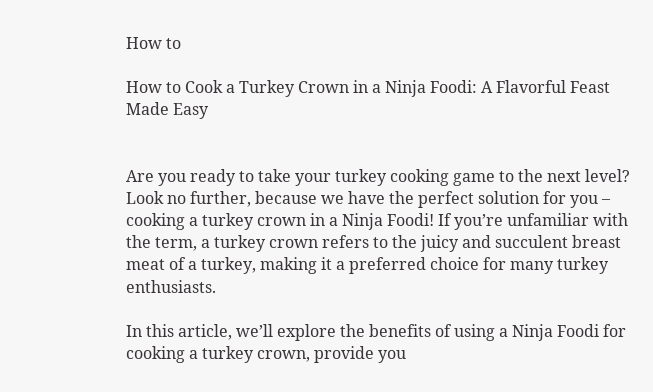How to

How to Cook a Turkey Crown in a Ninja Foodi: A Flavorful Feast Made Easy


Are you ready to take your turkey cooking game to the next level? Look no further, because we have the perfect solution for you – cooking a turkey crown in a Ninja Foodi! If you’re unfamiliar with the term, a turkey crown refers to the juicy and succulent breast meat of a turkey, making it a preferred choice for many turkey enthusiasts.

In this article, we’ll explore the benefits of using a Ninja Foodi for cooking a turkey crown, provide you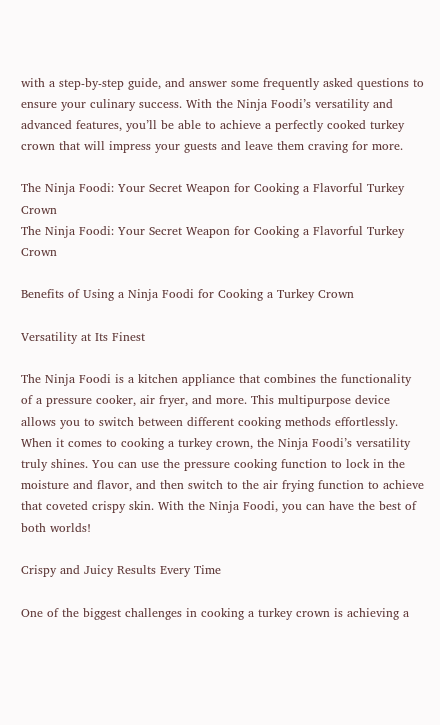with a step-by-step guide, and answer some frequently asked questions to ensure your culinary success. With the Ninja Foodi’s versatility and advanced features, you’ll be able to achieve a perfectly cooked turkey crown that will impress your guests and leave them craving for more.

The Ninja Foodi: Your Secret Weapon for Cooking a Flavorful Turkey Crown
The Ninja Foodi: Your Secret Weapon for Cooking a Flavorful Turkey Crown

Benefits of Using a Ninja Foodi for Cooking a Turkey Crown

Versatility at Its Finest

The Ninja Foodi is a kitchen appliance that combines the functionality of a pressure cooker, air fryer, and more. This multipurpose device allows you to switch between different cooking methods effortlessly. When it comes to cooking a turkey crown, the Ninja Foodi’s versatility truly shines. You can use the pressure cooking function to lock in the moisture and flavor, and then switch to the air frying function to achieve that coveted crispy skin. With the Ninja Foodi, you can have the best of both worlds!

Crispy and Juicy Results Every Time

One of the biggest challenges in cooking a turkey crown is achieving a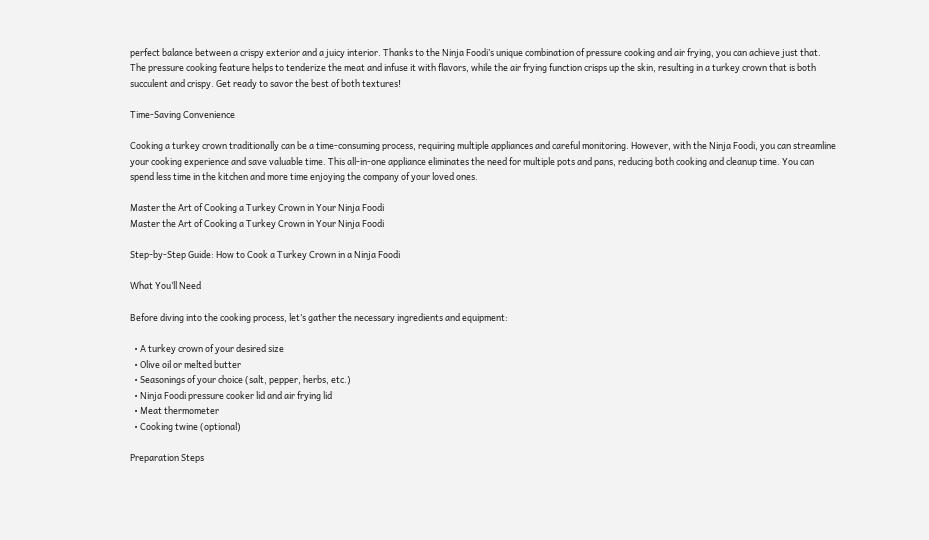perfect balance between a crispy exterior and a juicy interior. Thanks to the Ninja Foodi’s unique combination of pressure cooking and air frying, you can achieve just that. The pressure cooking feature helps to tenderize the meat and infuse it with flavors, while the air frying function crisps up the skin, resulting in a turkey crown that is both succulent and crispy. Get ready to savor the best of both textures!

Time-Saving Convenience

Cooking a turkey crown traditionally can be a time-consuming process, requiring multiple appliances and careful monitoring. However, with the Ninja Foodi, you can streamline your cooking experience and save valuable time. This all-in-one appliance eliminates the need for multiple pots and pans, reducing both cooking and cleanup time. You can spend less time in the kitchen and more time enjoying the company of your loved ones.

Master the Art of Cooking a Turkey Crown in Your Ninja Foodi
Master the Art of Cooking a Turkey Crown in Your Ninja Foodi

Step-by-Step Guide: How to Cook a Turkey Crown in a Ninja Foodi

What You’ll Need

Before diving into the cooking process, let’s gather the necessary ingredients and equipment:

  • A turkey crown of your desired size
  • Olive oil or melted butter
  • Seasonings of your choice (salt, pepper, herbs, etc.)
  • Ninja Foodi pressure cooker lid and air frying lid
  • Meat thermometer
  • Cooking twine (optional)

Preparation Steps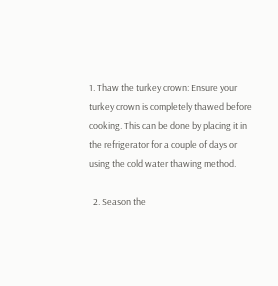1. Thaw the turkey crown: Ensure your turkey crown is completely thawed before cooking. This can be done by placing it in the refrigerator for a couple of days or using the cold water thawing method.

  2. Season the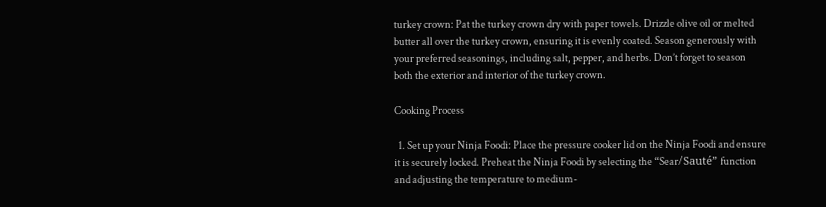turkey crown: Pat the turkey crown dry with paper towels. Drizzle olive oil or melted butter all over the turkey crown, ensuring it is evenly coated. Season generously with your preferred seasonings, including salt, pepper, and herbs. Don’t forget to season both the exterior and interior of the turkey crown.

Cooking Process

  1. Set up your Ninja Foodi: Place the pressure cooker lid on the Ninja Foodi and ensure it is securely locked. Preheat the Ninja Foodi by selecting the “Sear/Sauté” function and adjusting the temperature to medium-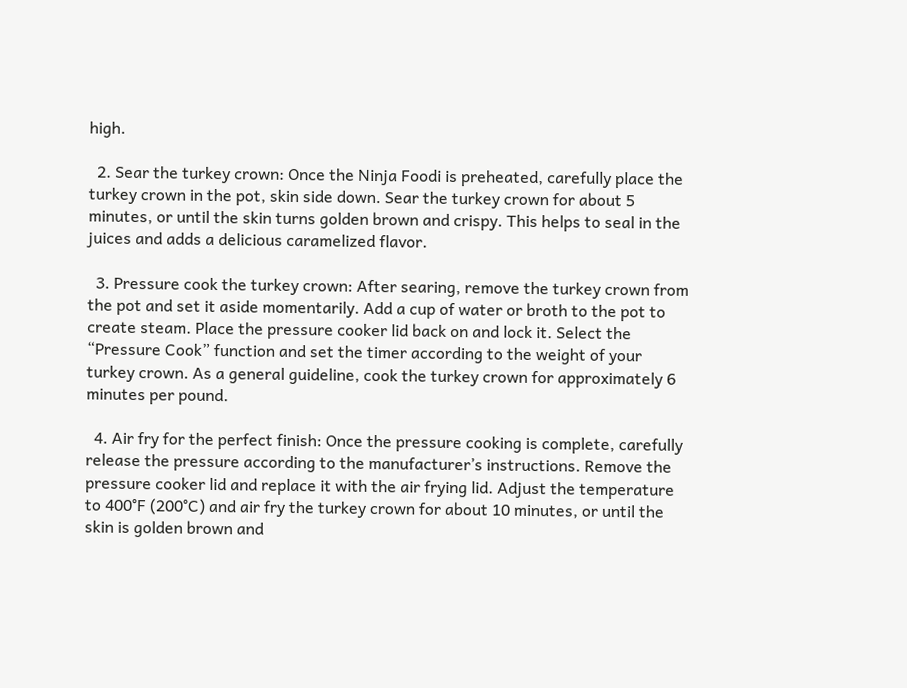high.

  2. Sear the turkey crown: Once the Ninja Foodi is preheated, carefully place the turkey crown in the pot, skin side down. Sear the turkey crown for about 5 minutes, or until the skin turns golden brown and crispy. This helps to seal in the juices and adds a delicious caramelized flavor.

  3. Pressure cook the turkey crown: After searing, remove the turkey crown from the pot and set it aside momentarily. Add a cup of water or broth to the pot to create steam. Place the pressure cooker lid back on and lock it. Select the “Pressure Cook” function and set the timer according to the weight of your turkey crown. As a general guideline, cook the turkey crown for approximately 6 minutes per pound.

  4. Air fry for the perfect finish: Once the pressure cooking is complete, carefully release the pressure according to the manufacturer’s instructions. Remove the pressure cooker lid and replace it with the air frying lid. Adjust the temperature to 400°F (200°C) and air fry the turkey crown for about 10 minutes, or until the skin is golden brown and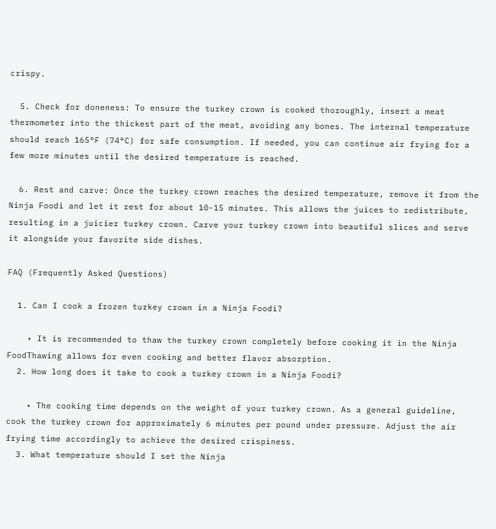crispy.

  5. Check for doneness: To ensure the turkey crown is cooked thoroughly, insert a meat thermometer into the thickest part of the meat, avoiding any bones. The internal temperature should reach 165°F (74°C) for safe consumption. If needed, you can continue air frying for a few more minutes until the desired temperature is reached.

  6. Rest and carve: Once the turkey crown reaches the desired temperature, remove it from the Ninja Foodi and let it rest for about 10-15 minutes. This allows the juices to redistribute, resulting in a juicier turkey crown. Carve your turkey crown into beautiful slices and serve it alongside your favorite side dishes.

FAQ (Frequently Asked Questions)

  1. Can I cook a frozen turkey crown in a Ninja Foodi?

    • It is recommended to thaw the turkey crown completely before cooking it in the Ninja FoodThawing allows for even cooking and better flavor absorption.
  2. How long does it take to cook a turkey crown in a Ninja Foodi?

    • The cooking time depends on the weight of your turkey crown. As a general guideline, cook the turkey crown for approximately 6 minutes per pound under pressure. Adjust the air frying time accordingly to achieve the desired crispiness.
  3. What temperature should I set the Ninja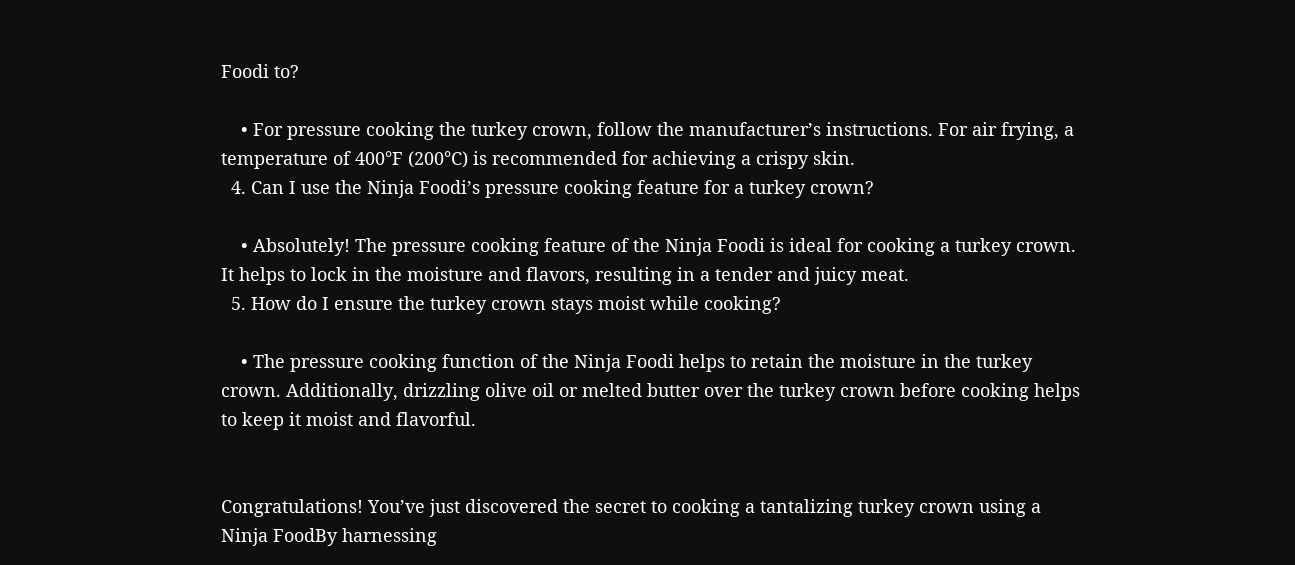Foodi to?

    • For pressure cooking the turkey crown, follow the manufacturer’s instructions. For air frying, a temperature of 400°F (200°C) is recommended for achieving a crispy skin.
  4. Can I use the Ninja Foodi’s pressure cooking feature for a turkey crown?

    • Absolutely! The pressure cooking feature of the Ninja Foodi is ideal for cooking a turkey crown. It helps to lock in the moisture and flavors, resulting in a tender and juicy meat.
  5. How do I ensure the turkey crown stays moist while cooking?

    • The pressure cooking function of the Ninja Foodi helps to retain the moisture in the turkey crown. Additionally, drizzling olive oil or melted butter over the turkey crown before cooking helps to keep it moist and flavorful.


Congratulations! You’ve just discovered the secret to cooking a tantalizing turkey crown using a Ninja FoodBy harnessing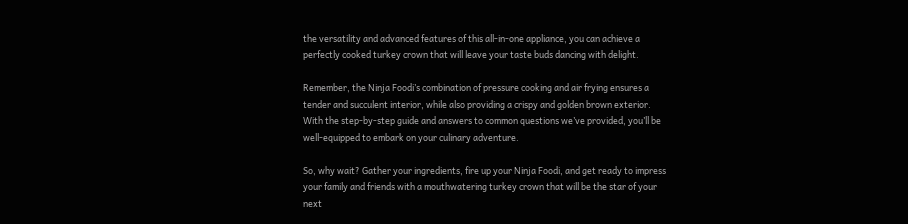the versatility and advanced features of this all-in-one appliance, you can achieve a perfectly cooked turkey crown that will leave your taste buds dancing with delight.

Remember, the Ninja Foodi’s combination of pressure cooking and air frying ensures a tender and succulent interior, while also providing a crispy and golden brown exterior. With the step-by-step guide and answers to common questions we’ve provided, you’ll be well-equipped to embark on your culinary adventure.

So, why wait? Gather your ingredients, fire up your Ninja Foodi, and get ready to impress your family and friends with a mouthwatering turkey crown that will be the star of your next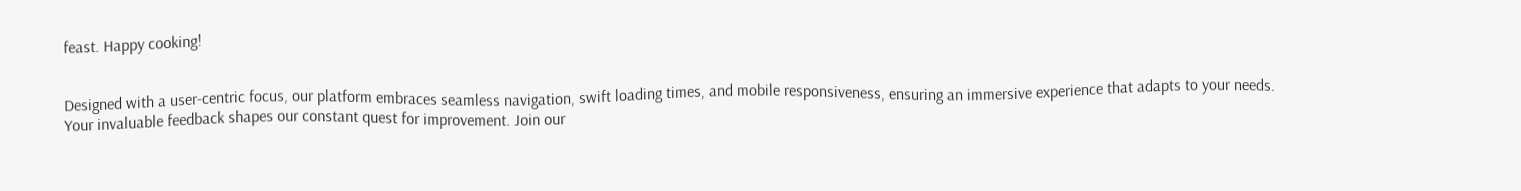feast. Happy cooking!


Designed with a user-centric focus, our platform embraces seamless navigation, swift loading times, and mobile responsiveness, ensuring an immersive experience that adapts to your needs. Your invaluable feedback shapes our constant quest for improvement. Join our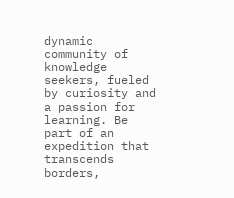dynamic community of knowledge seekers, fueled by curiosity and a passion for learning. Be part of an expedition that transcends borders,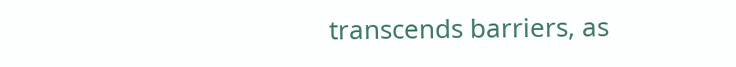transcends barriers, as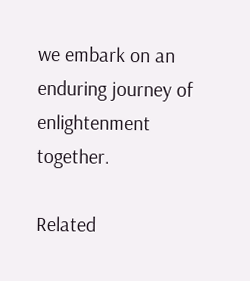we embark on an enduring journey of enlightenment together.

Related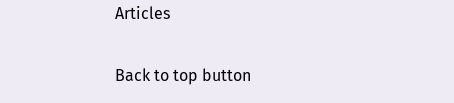Articles

Back to top button